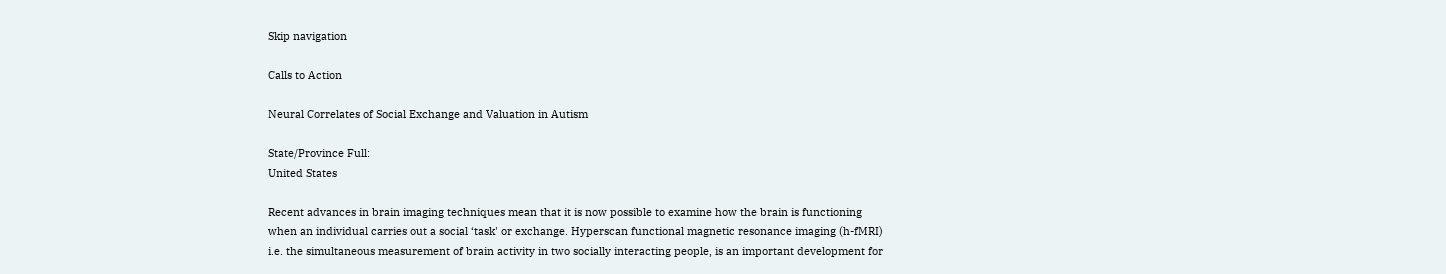Skip navigation

Calls to Action

Neural Correlates of Social Exchange and Valuation in Autism

State/Province Full:
United States

Recent advances in brain imaging techniques mean that it is now possible to examine how the brain is functioning when an individual carries out a social ‘task' or exchange. Hyperscan functional magnetic resonance imaging (h-fMRI) i.e. the simultaneous measurement of brain activity in two socially interacting people, is an important development for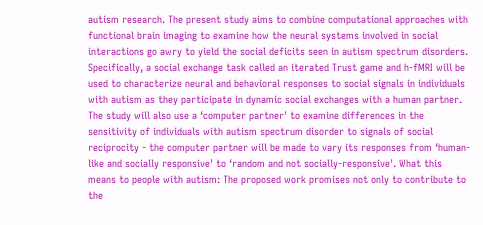autism research. The present study aims to combine computational approaches with functional brain imaging to examine how the neural systems involved in social interactions go awry to yield the social deficits seen in autism spectrum disorders. Specifically, a social exchange task called an iterated Trust game and h-fMRI will be used to characterize neural and behavioral responses to social signals in individuals with autism as they participate in dynamic social exchanges with a human partner. The study will also use a ‘computer partner' to examine differences in the sensitivity of individuals with autism spectrum disorder to signals of social reciprocity - the computer partner will be made to vary its responses from ‘human-like and socially responsive' to ‘random and not socially-responsive'. What this means to people with autism: The proposed work promises not only to contribute to the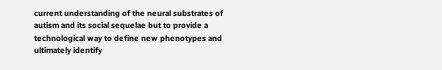current understanding of the neural substrates of autism and its social sequelae but to provide a technological way to define new phenotypes and ultimately identify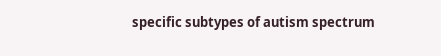specific subtypes of autism spectrum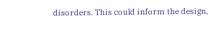disorders. This could inform the design,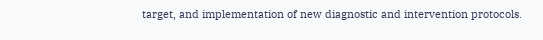target, and implementation of new diagnostic and intervention protocols.